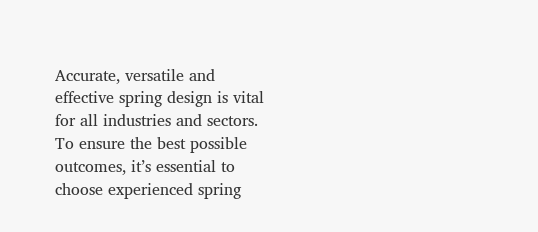Accurate, versatile and effective spring design is vital for all industries and sectors. To ensure the best possible outcomes, it’s essential to choose experienced spring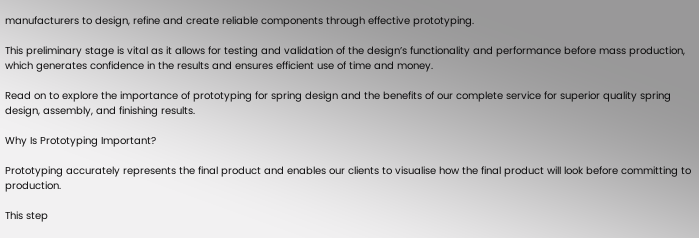manufacturers to design, refine and create reliable components through effective prototyping.

This preliminary stage is vital as it allows for testing and validation of the design’s functionality and performance before mass production, which generates confidence in the results and ensures efficient use of time and money.

Read on to explore the importance of prototyping for spring design and the benefits of our complete service for superior quality spring design, assembly, and finishing results.

Why Is Prototyping Important?

Prototyping accurately represents the final product and enables our clients to visualise how the final product will look before committing to production.

This step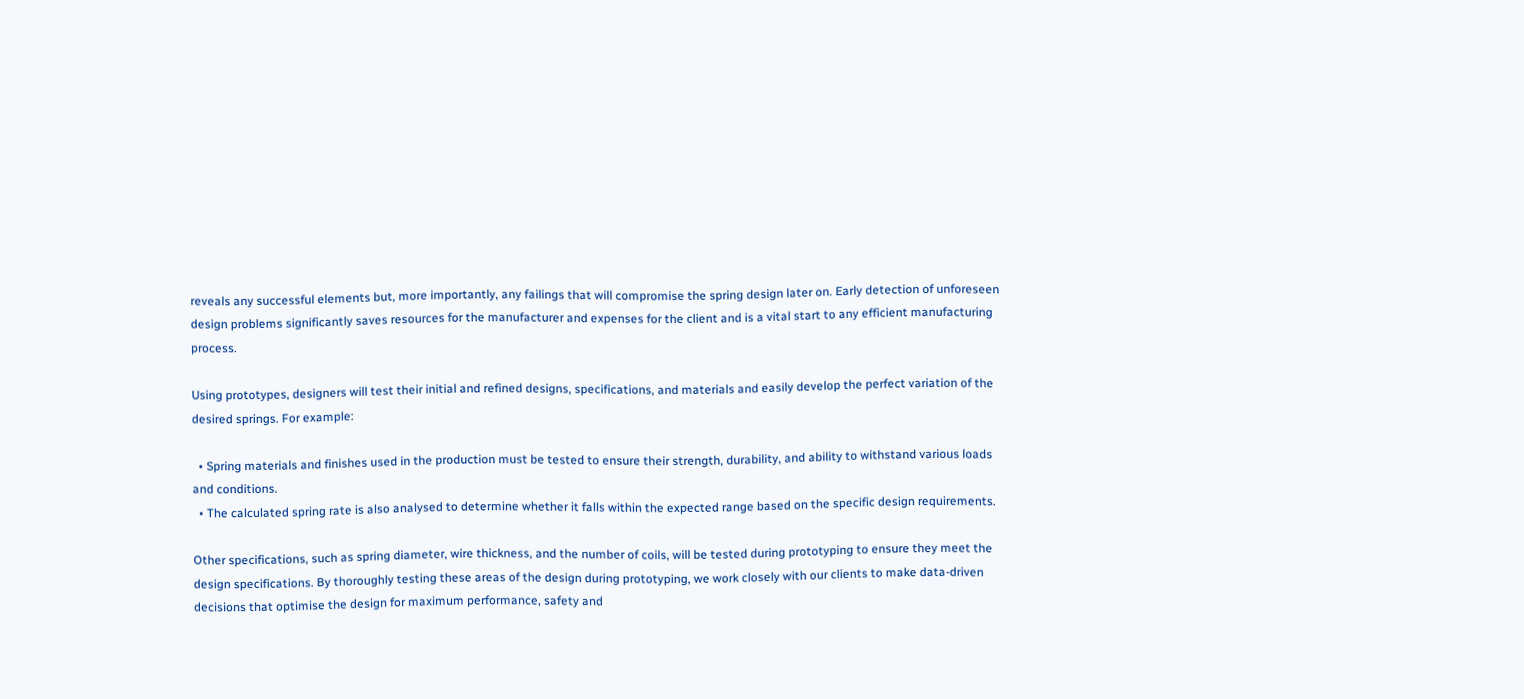reveals any successful elements but, more importantly, any failings that will compromise the spring design later on. Early detection of unforeseen design problems significantly saves resources for the manufacturer and expenses for the client and is a vital start to any efficient manufacturing process.

Using prototypes, designers will test their initial and refined designs, specifications, and materials and easily develop the perfect variation of the desired springs. For example:

  • Spring materials and finishes used in the production must be tested to ensure their strength, durability, and ability to withstand various loads and conditions.
  • The calculated spring rate is also analysed to determine whether it falls within the expected range based on the specific design requirements.

Other specifications, such as spring diameter, wire thickness, and the number of coils, will be tested during prototyping to ensure they meet the design specifications. By thoroughly testing these areas of the design during prototyping, we work closely with our clients to make data-driven decisions that optimise the design for maximum performance, safety and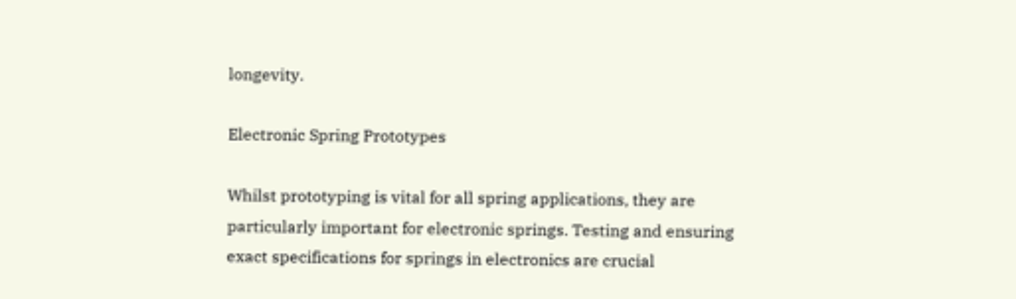longevity.

Electronic Spring Prototypes

Whilst prototyping is vital for all spring applications, they are particularly important for electronic springs. Testing and ensuring exact specifications for springs in electronics are crucial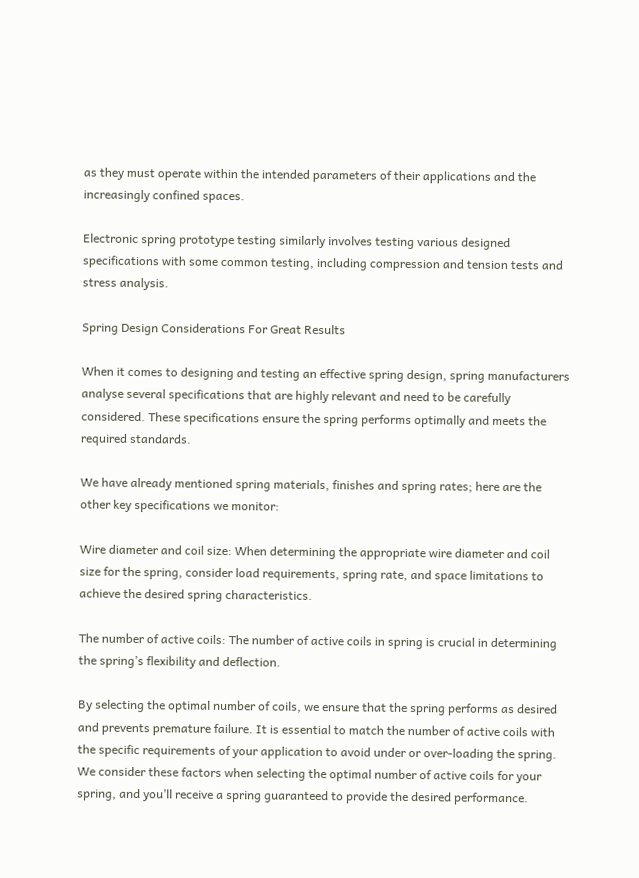as they must operate within the intended parameters of their applications and the increasingly confined spaces.

Electronic spring prototype testing similarly involves testing various designed specifications with some common testing, including compression and tension tests and stress analysis.

Spring Design Considerations For Great Results

When it comes to designing and testing an effective spring design, spring manufacturers analyse several specifications that are highly relevant and need to be carefully considered. These specifications ensure the spring performs optimally and meets the required standards.

We have already mentioned spring materials, finishes and spring rates; here are the other key specifications we monitor:

Wire diameter and coil size: When determining the appropriate wire diameter and coil size for the spring, consider load requirements, spring rate, and space limitations to achieve the desired spring characteristics.

The number of active coils: The number of active coils in spring is crucial in determining the spring’s flexibility and deflection.

By selecting the optimal number of coils, we ensure that the spring performs as desired and prevents premature failure. It is essential to match the number of active coils with the specific requirements of your application to avoid under or over-loading the spring. We consider these factors when selecting the optimal number of active coils for your spring, and you’ll receive a spring guaranteed to provide the desired performance.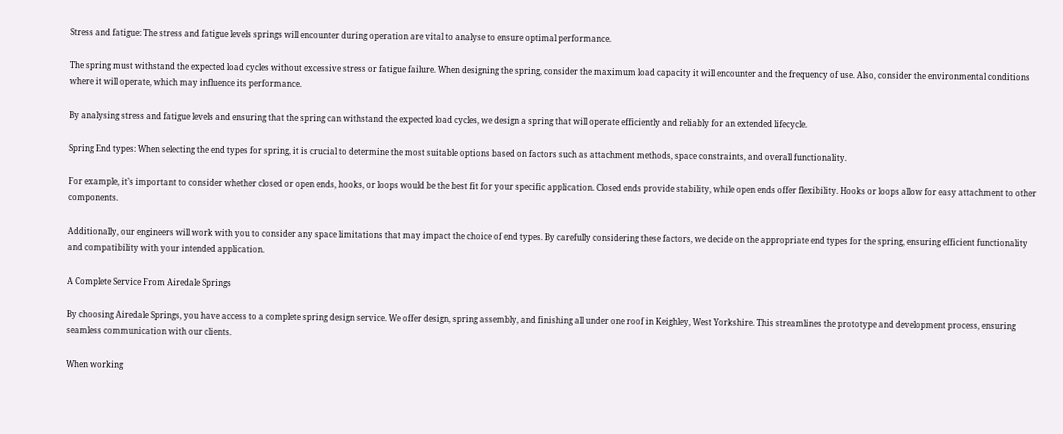Stress and fatigue: The stress and fatigue levels springs will encounter during operation are vital to analyse to ensure optimal performance.

The spring must withstand the expected load cycles without excessive stress or fatigue failure. When designing the spring, consider the maximum load capacity it will encounter and the frequency of use. Also, consider the environmental conditions where it will operate, which may influence its performance.

By analysing stress and fatigue levels and ensuring that the spring can withstand the expected load cycles, we design a spring that will operate efficiently and reliably for an extended lifecycle.

Spring End types: When selecting the end types for spring, it is crucial to determine the most suitable options based on factors such as attachment methods, space constraints, and overall functionality.

For example, it’s important to consider whether closed or open ends, hooks, or loops would be the best fit for your specific application. Closed ends provide stability, while open ends offer flexibility. Hooks or loops allow for easy attachment to other components.

Additionally, our engineers will work with you to consider any space limitations that may impact the choice of end types. By carefully considering these factors, we decide on the appropriate end types for the spring, ensuring efficient functionality and compatibility with your intended application.

A Complete Service From Airedale Springs

By choosing Airedale Springs, you have access to a complete spring design service. We offer design, spring assembly, and finishing all under one roof in Keighley, West Yorkshire. This streamlines the prototype and development process, ensuring seamless communication with our clients.

When working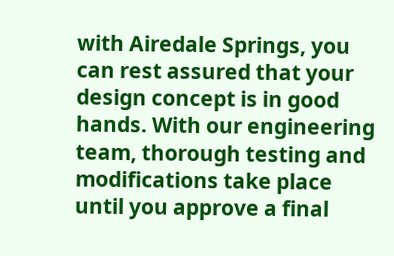with Airedale Springs, you can rest assured that your design concept is in good hands. With our engineering team, thorough testing and modifications take place until you approve a final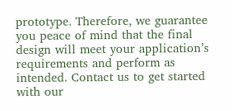prototype. Therefore, we guarantee you peace of mind that the final design will meet your application’s requirements and perform as intended. Contact us to get started with our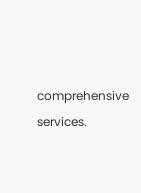comprehensive services.